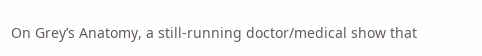On Grey’s Anatomy, a still-running doctor/medical show that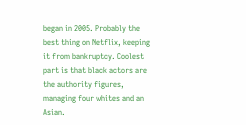began in 2005. Probably the best thing on Netflix, keeping it from bankruptcy. Coolest part is that black actors are the authority figures, managing four whites and an Asian.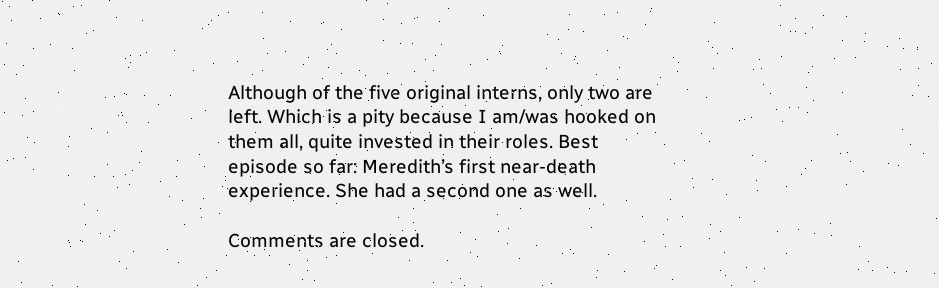Although of the five original interns, only two are left. Which is a pity because I am/was hooked on them all, quite invested in their roles. Best episode so far: Meredith’s first near-death experience. She had a second one as well.

Comments are closed.